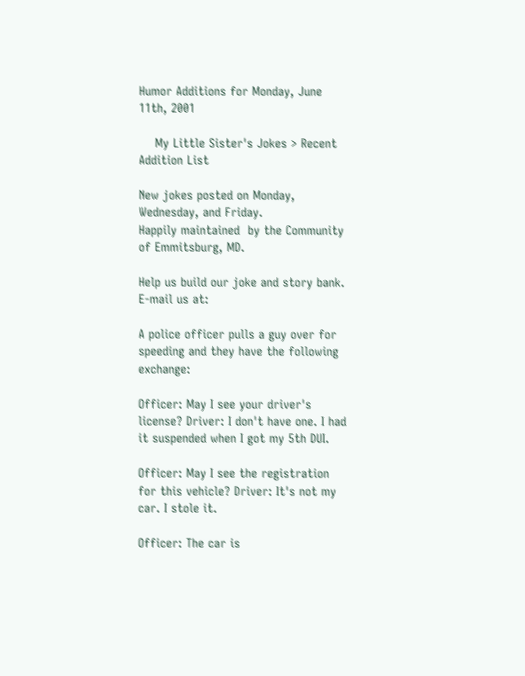Humor Additions for Monday, June 11th, 2001

    My Little Sister's Jokes > Recent Addition List

New jokes posted on Monday, Wednesday, and Friday.
Happily maintained  by the Community of Emmitsburg, MD.

Help us build our joke and story bank.
E-mail us at:

A police officer pulls a guy over for speeding and they have the following exchange:

Officer: May I see your driver's license? Driver: I don't have one. I had it suspended when I got my 5th DUI.

Officer: May I see the registration for this vehicle? Driver: It's not my car. I stole it.

Officer: The car is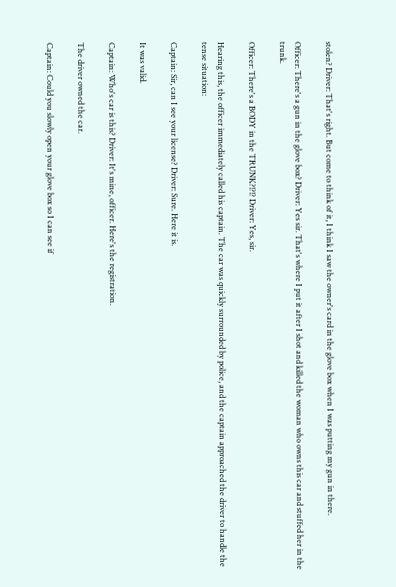stolen? Driver: That's right. But come to think of it, I think I saw the owner's card in the glove box when I was putting my gun in there.

Officer: There's a gun in the glove box? Driver: Yes sir. That's where I put it after I shot and killed the woman who owns this car and stuffed her in the trunk.

Officer: There's a BODY in the TRUNK?!?!? Driver: Yes, sir.

Hearing this, the officer immediately called his captain. The car was quickly surrounded by police, and the captain approached the driver to handle the tense situation:

Captain: Sir, can I see your license? Driver: Sure. Here it is.

It was valid.

Captain: Who's car is this? Driver: It's mine, officer. Here's the registration.

The driver owned the car.

Captain: Could you slowly open your glove box so I can see if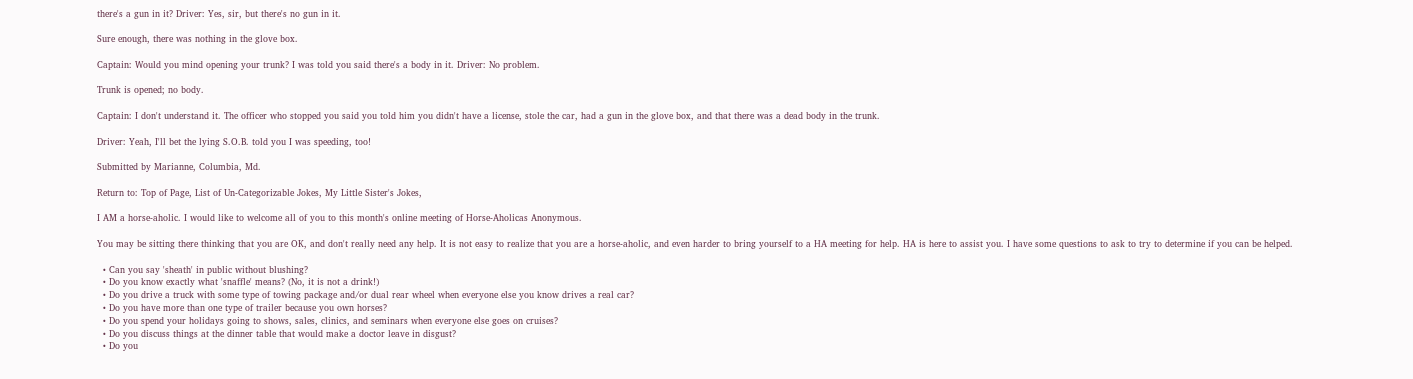there's a gun in it? Driver: Yes, sir, but there's no gun in it.

Sure enough, there was nothing in the glove box.

Captain: Would you mind opening your trunk? I was told you said there's a body in it. Driver: No problem.

Trunk is opened; no body.

Captain: I don't understand it. The officer who stopped you said you told him you didn't have a license, stole the car, had a gun in the glove box, and that there was a dead body in the trunk.

Driver: Yeah, I'll bet the lying S.O.B. told you I was speeding, too!

Submitted by Marianne, Columbia, Md.

Return to: Top of Page, List of Un-Categorizable Jokes, My Little Sister's Jokes,

I AM a horse-aholic. I would like to welcome all of you to this month's online meeting of Horse-Aholicas Anonymous.

You may be sitting there thinking that you are OK, and don't really need any help. It is not easy to realize that you are a horse-aholic, and even harder to bring yourself to a HA meeting for help. HA is here to assist you. I have some questions to ask to try to determine if you can be helped.

  • Can you say 'sheath' in public without blushing?
  • Do you know exactly what 'snaffle' means? (No, it is not a drink!)
  • Do you drive a truck with some type of towing package and/or dual rear wheel when everyone else you know drives a real car?
  • Do you have more than one type of trailer because you own horses?
  • Do you spend your holidays going to shows, sales, clinics, and seminars when everyone else goes on cruises?
  • Do you discuss things at the dinner table that would make a doctor leave in disgust?
  • Do you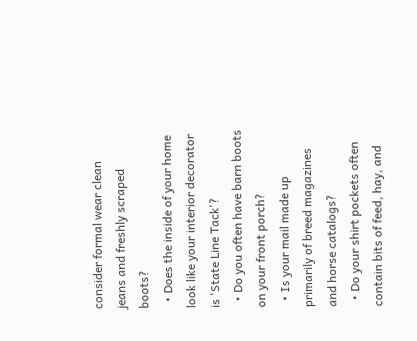consider formal wear clean jeans and freshly scraped boots?
  • Does the inside of your home look like your interior decorator is 'State Line Tack'?
  • Do you often have barn boots on your front porch?
  • Is your mail made up primarily of breed magazines and horse catalogs?
  • Do your shirt pockets often contain bits of feed, hay, and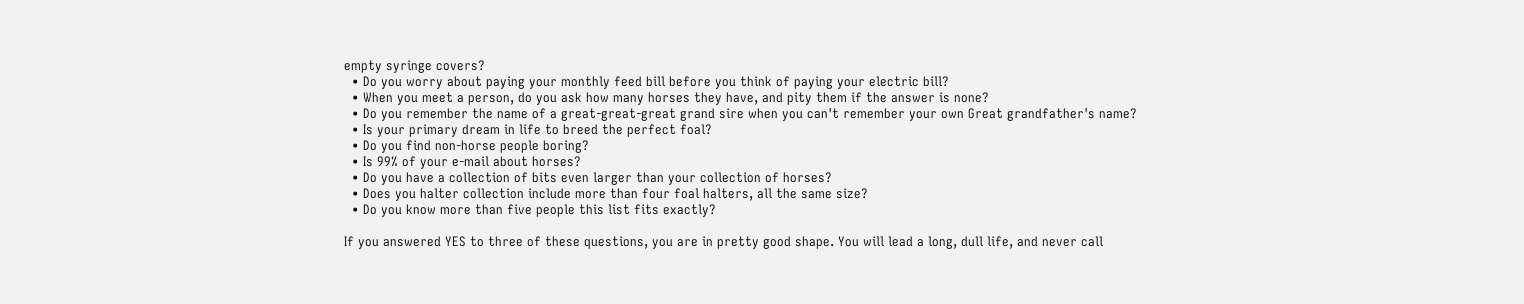empty syringe covers?
  • Do you worry about paying your monthly feed bill before you think of paying your electric bill?
  • When you meet a person, do you ask how many horses they have, and pity them if the answer is none?
  • Do you remember the name of a great-great-great grand sire when you can't remember your own Great grandfather's name?
  • Is your primary dream in life to breed the perfect foal?
  • Do you find non-horse people boring?
  • Is 99% of your e-mail about horses?
  • Do you have a collection of bits even larger than your collection of horses?
  • Does you halter collection include more than four foal halters, all the same size?
  • Do you know more than five people this list fits exactly?

If you answered YES to three of these questions, you are in pretty good shape. You will lead a long, dull life, and never call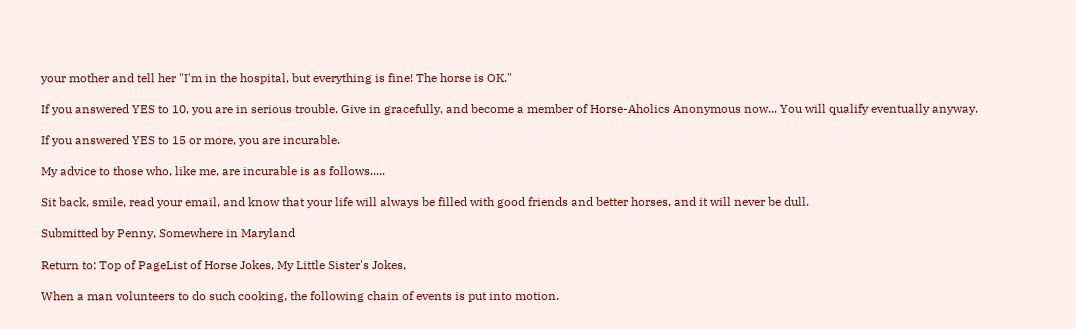your mother and tell her "I'm in the hospital, but everything is fine! The horse is OK."

If you answered YES to 10, you are in serious trouble. Give in gracefully, and become a member of Horse-Aholics Anonymous now... You will qualify eventually anyway.

If you answered YES to 15 or more, you are incurable.

My advice to those who, like me, are incurable is as follows.....

Sit back, smile, read your email, and know that your life will always be filled with good friends and better horses, and it will never be dull.

Submitted by Penny, Somewhere in Maryland

Return to: Top of PageList of Horse Jokes, My Little Sister's Jokes,

When a man volunteers to do such cooking, the following chain of events is put into motion.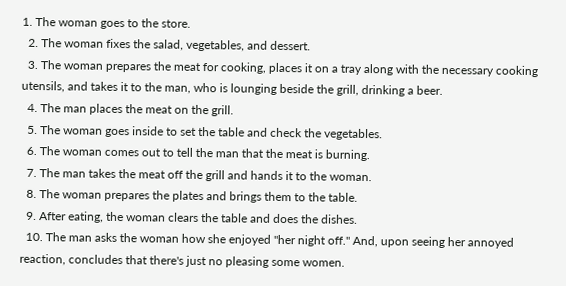1. The woman goes to the store.
  2. The woman fixes the salad, vegetables, and dessert.
  3. The woman prepares the meat for cooking, places it on a tray along with the necessary cooking utensils, and takes it to the man, who is lounging beside the grill, drinking a beer.
  4. The man places the meat on the grill.
  5. The woman goes inside to set the table and check the vegetables.
  6. The woman comes out to tell the man that the meat is burning.
  7. The man takes the meat off the grill and hands it to the woman.
  8. The woman prepares the plates and brings them to the table.
  9. After eating, the woman clears the table and does the dishes.
  10. The man asks the woman how she enjoyed "her night off." And, upon seeing her annoyed reaction, concludes that there's just no pleasing some women.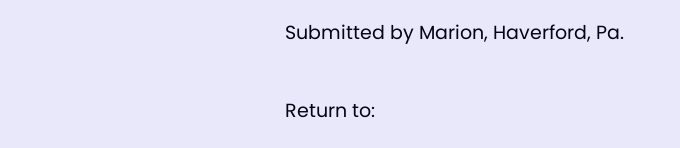Submitted by Marion, Haverford, Pa.

Return to: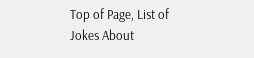Top of Page, List of Jokes About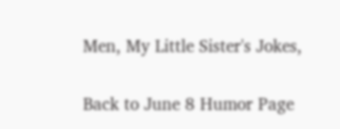Men, My Little Sister's Jokes,

Back to June 8 Humor Page